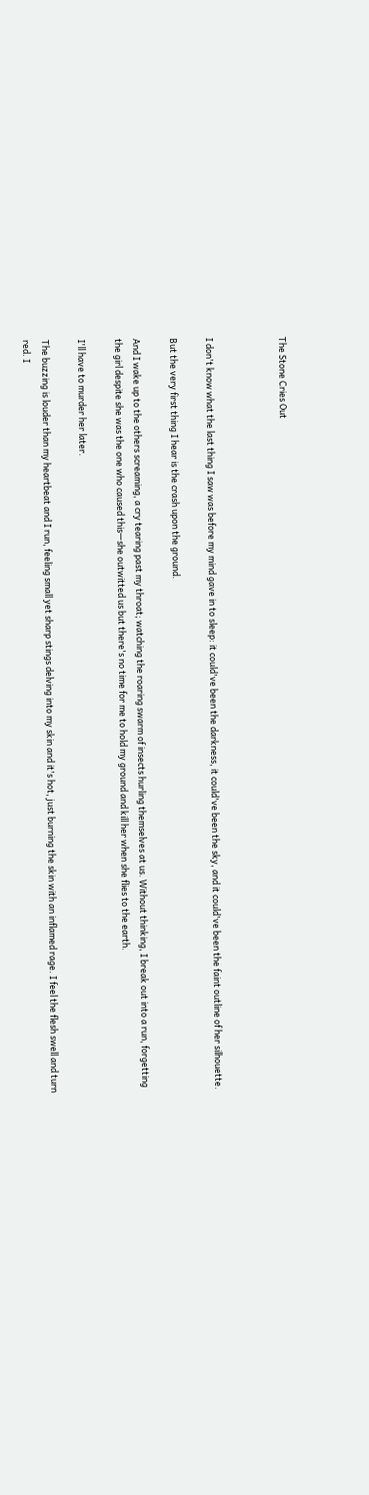The Stone Cries Out



I don't know what the last thing I saw was before my mind gave in to sleep: it could've been the darkness, it could've been the sky, and it could've been the faint outline of her silhouette.

But the very first thing I hear is the crash upon the ground.

And I wake up to the others screaming, a cry tearing past my throat; watching the roaring swarm of insects hurling themselves at us. Without thinking, I break out into a run, forgetting the girl despite she was the one who caused this—she outwitted us but there's no time for me to hold my ground and kill her when she flies to the earth.

I'll have to murder her later.

The buzzing is louder than my heartbeat and I run, feeling small yet sharp stings delving into my skin and it's hot, just burning the skin with an inflamed rage. I feel the flesh swell and turn red. I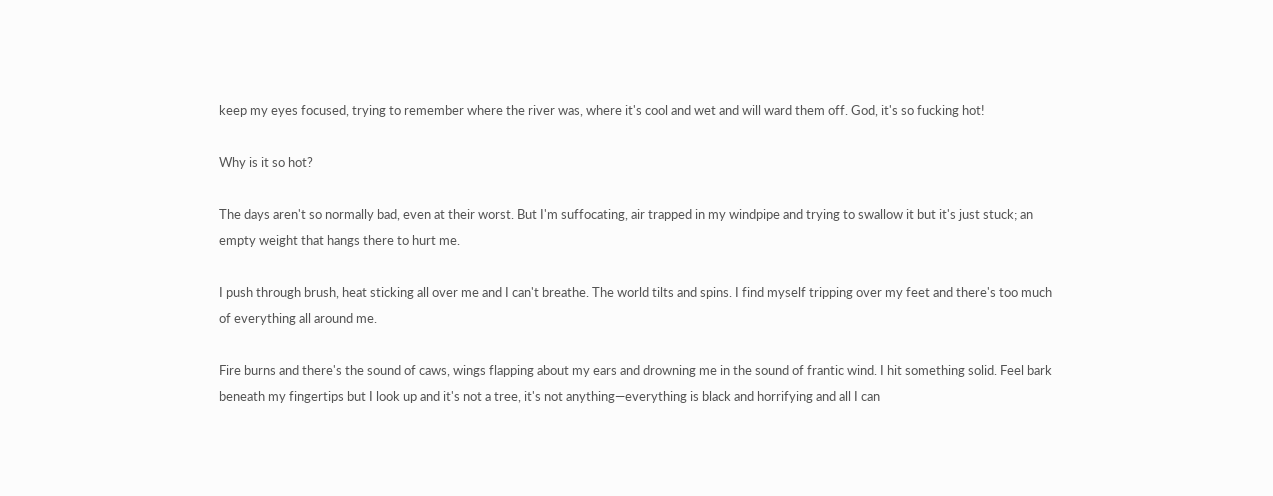keep my eyes focused, trying to remember where the river was, where it's cool and wet and will ward them off. God, it's so fucking hot!

Why is it so hot?

The days aren't so normally bad, even at their worst. But I'm suffocating, air trapped in my windpipe and trying to swallow it but it's just stuck; an empty weight that hangs there to hurt me.

I push through brush, heat sticking all over me and I can't breathe. The world tilts and spins. I find myself tripping over my feet and there's too much of everything all around me.

Fire burns and there's the sound of caws, wings flapping about my ears and drowning me in the sound of frantic wind. I hit something solid. Feel bark beneath my fingertips but I look up and it's not a tree, it's not anything—everything is black and horrifying and all I can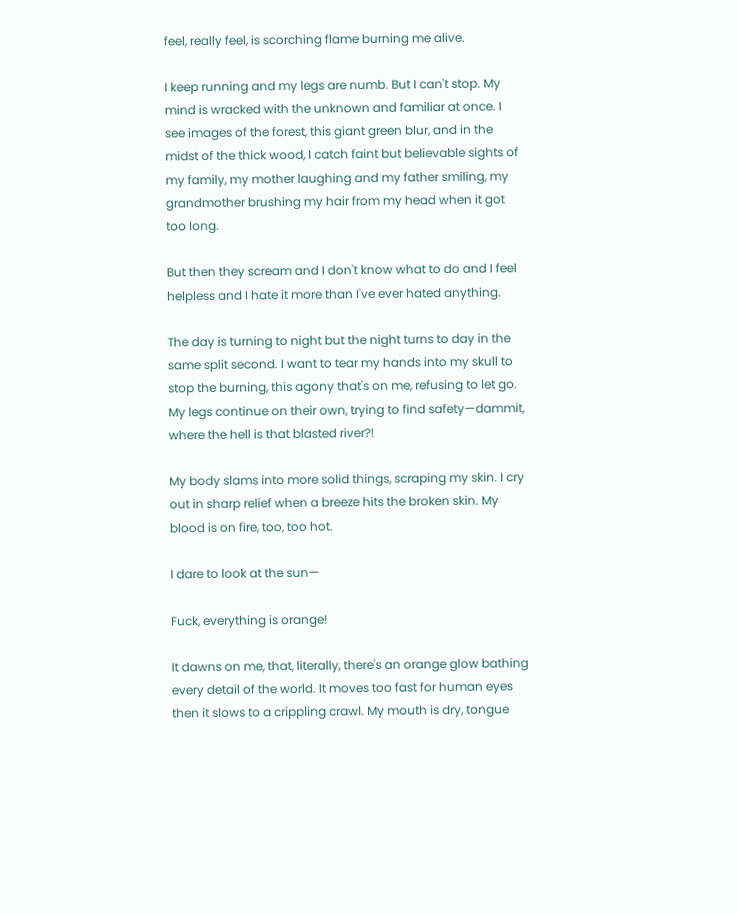feel, really feel, is scorching flame burning me alive.

I keep running and my legs are numb. But I can't stop. My mind is wracked with the unknown and familiar at once. I see images of the forest, this giant green blur, and in the midst of the thick wood, I catch faint but believable sights of my family, my mother laughing and my father smiling, my grandmother brushing my hair from my head when it got too long.

But then they scream and I don't know what to do and I feel helpless and I hate it more than I've ever hated anything.

The day is turning to night but the night turns to day in the same split second. I want to tear my hands into my skull to stop the burning, this agony that's on me, refusing to let go. My legs continue on their own, trying to find safety—dammit, where the hell is that blasted river?!

My body slams into more solid things, scraping my skin. I cry out in sharp relief when a breeze hits the broken skin. My blood is on fire, too, too hot.

I dare to look at the sun—

Fuck, everything is orange!

It dawns on me, that, literally, there's an orange glow bathing every detail of the world. It moves too fast for human eyes then it slows to a crippling crawl. My mouth is dry, tongue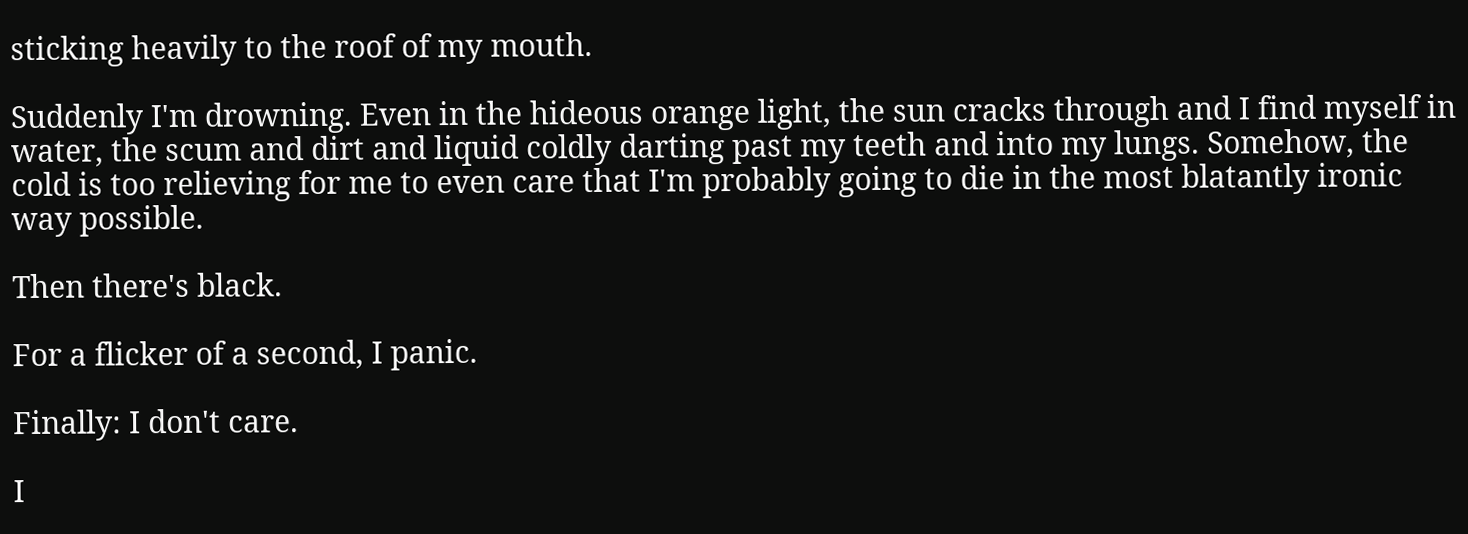sticking heavily to the roof of my mouth.

Suddenly I'm drowning. Even in the hideous orange light, the sun cracks through and I find myself in water, the scum and dirt and liquid coldly darting past my teeth and into my lungs. Somehow, the cold is too relieving for me to even care that I'm probably going to die in the most blatantly ironic way possible.

Then there's black.

For a flicker of a second, I panic.

Finally: I don't care.

I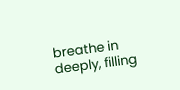breathe in deeply, filling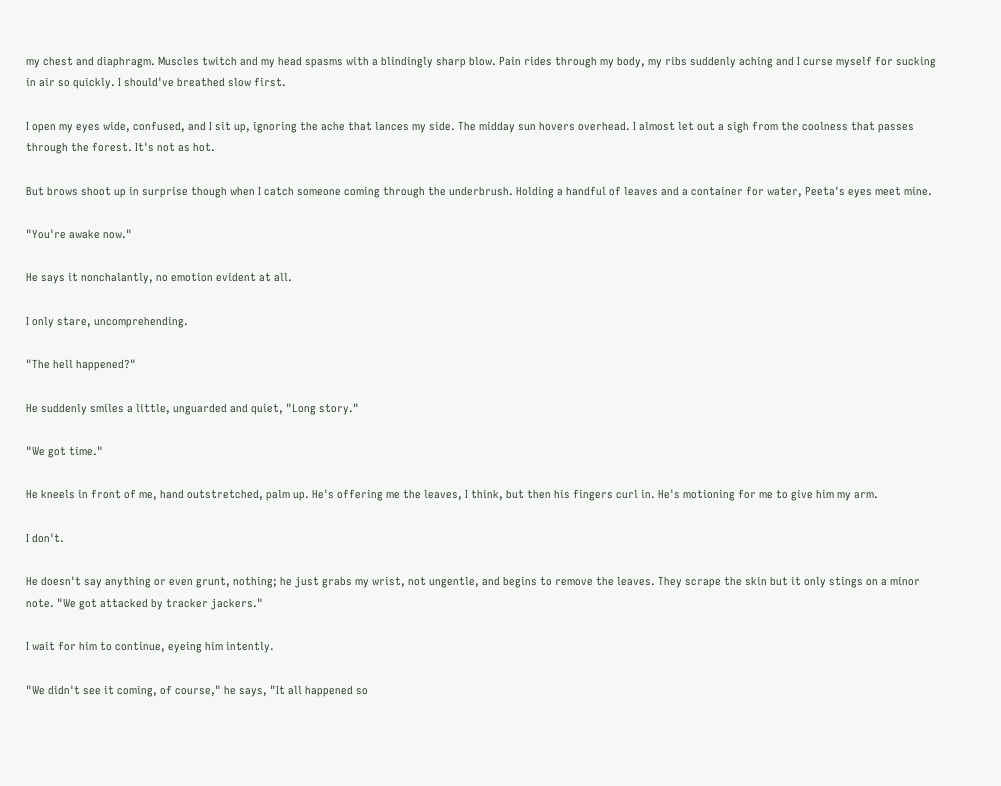my chest and diaphragm. Muscles twitch and my head spasms with a blindingly sharp blow. Pain rides through my body, my ribs suddenly aching and I curse myself for sucking in air so quickly. I should've breathed slow first.

I open my eyes wide, confused, and I sit up, ignoring the ache that lances my side. The midday sun hovers overhead. I almost let out a sigh from the coolness that passes through the forest. It's not as hot.

But brows shoot up in surprise though when I catch someone coming through the underbrush. Holding a handful of leaves and a container for water, Peeta's eyes meet mine.

"You're awake now."

He says it nonchalantly, no emotion evident at all.

I only stare, uncomprehending.

"The hell happened?"

He suddenly smiles a little, unguarded and quiet, "Long story."

"We got time."

He kneels in front of me, hand outstretched, palm up. He's offering me the leaves, I think, but then his fingers curl in. He's motioning for me to give him my arm.

I don't.

He doesn't say anything or even grunt, nothing; he just grabs my wrist, not ungentle, and begins to remove the leaves. They scrape the skin but it only stings on a minor note. "We got attacked by tracker jackers."

I wait for him to continue, eyeing him intently.

"We didn't see it coming, of course," he says, "It all happened so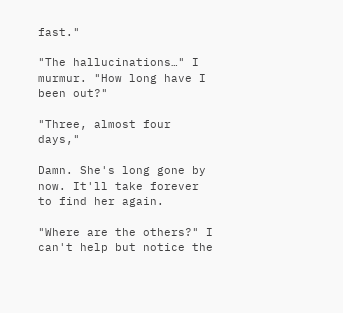fast."

"The hallucinations…" I murmur. "How long have I been out?"

"Three, almost four days,"

Damn. She's long gone by now. It'll take forever to find her again.

"Where are the others?" I can't help but notice the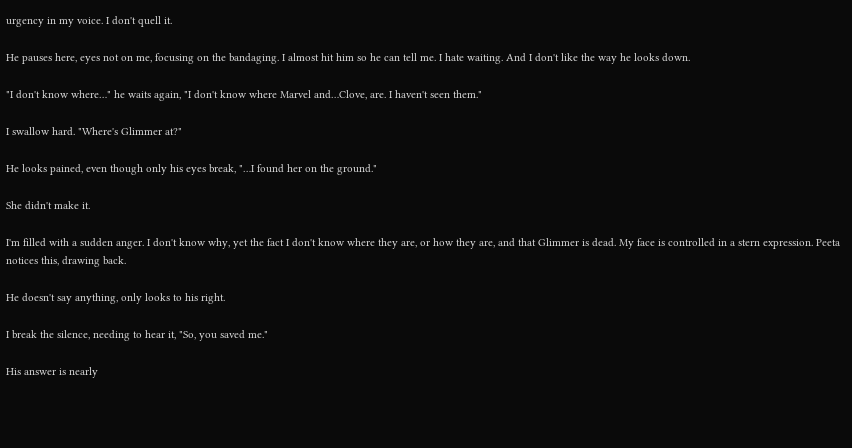urgency in my voice. I don't quell it.

He pauses here, eyes not on me, focusing on the bandaging. I almost hit him so he can tell me. I hate waiting. And I don't like the way he looks down.

"I don't know where…" he waits again, "I don't know where Marvel and…Clove, are. I haven't seen them."

I swallow hard. "Where's Glimmer at?"

He looks pained, even though only his eyes break, "…I found her on the ground."

She didn't make it.

I'm filled with a sudden anger. I don't know why, yet the fact I don't know where they are, or how they are, and that Glimmer is dead. My face is controlled in a stern expression. Peeta notices this, drawing back.

He doesn't say anything, only looks to his right.

I break the silence, needing to hear it, "So, you saved me."

His answer is nearly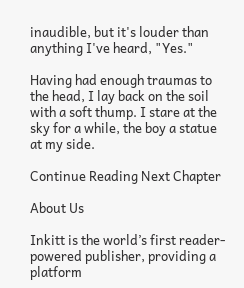inaudible, but it's louder than anything I've heard, "Yes."

Having had enough traumas to the head, I lay back on the soil with a soft thump. I stare at the sky for a while, the boy a statue at my side.

Continue Reading Next Chapter

About Us

Inkitt is the world’s first reader-powered publisher, providing a platform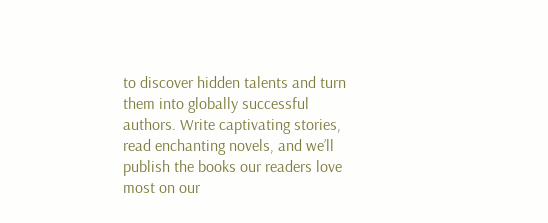to discover hidden talents and turn them into globally successful authors. Write captivating stories, read enchanting novels, and we’ll publish the books our readers love most on our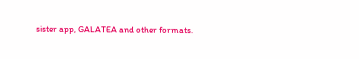sister app, GALATEA and other formats.